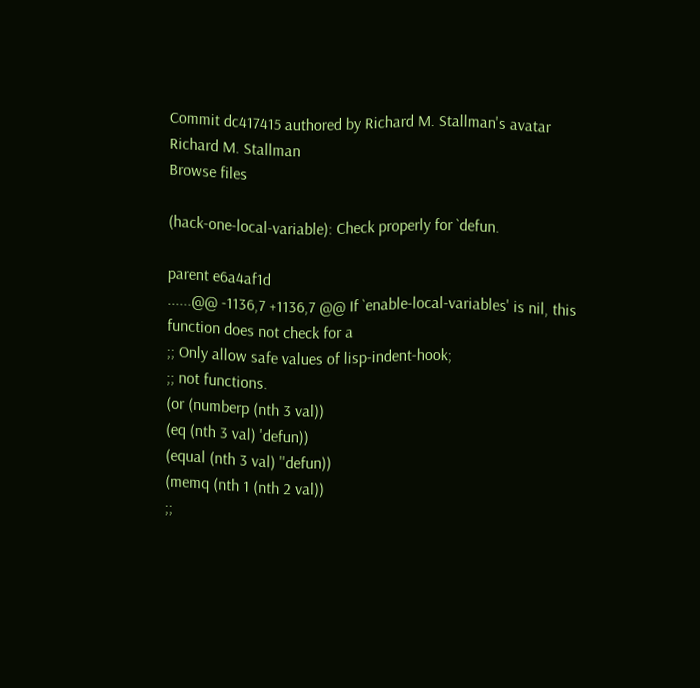Commit dc417415 authored by Richard M. Stallman's avatar Richard M. Stallman
Browse files

(hack-one-local-variable): Check properly for `defun.

parent e6a4af1d
......@@ -1136,7 +1136,7 @@ If `enable-local-variables' is nil, this function does not check for a
;; Only allow safe values of lisp-indent-hook;
;; not functions.
(or (numberp (nth 3 val))
(eq (nth 3 val) 'defun))
(equal (nth 3 val) ''defun))
(memq (nth 1 (nth 2 val))
;;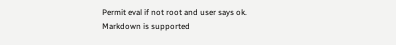Permit eval if not root and user says ok.
Markdown is supported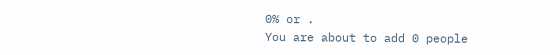0% or .
You are about to add 0 people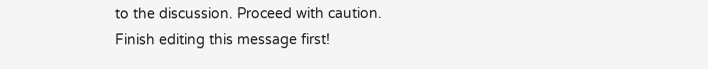to the discussion. Proceed with caution.
Finish editing this message first!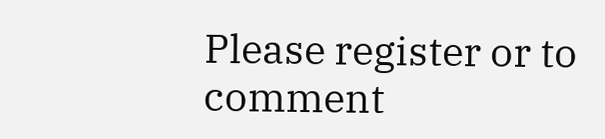Please register or to comment